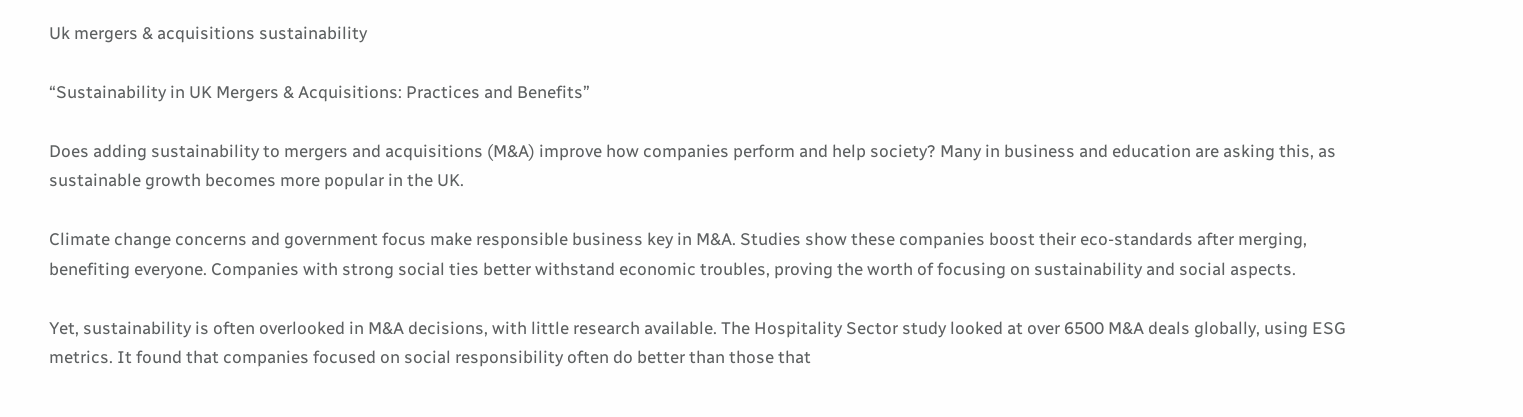Uk mergers & acquisitions sustainability

“Sustainability in UK Mergers & Acquisitions: Practices and Benefits”

Does adding sustainability to mergers and acquisitions (M&A) improve how companies perform and help society? Many in business and education are asking this, as sustainable growth becomes more popular in the UK.

Climate change concerns and government focus make responsible business key in M&A. Studies show these companies boost their eco-standards after merging, benefiting everyone. Companies with strong social ties better withstand economic troubles, proving the worth of focusing on sustainability and social aspects.

Yet, sustainability is often overlooked in M&A decisions, with little research available. The Hospitality Sector study looked at over 6500 M&A deals globally, using ESG metrics. It found that companies focused on social responsibility often do better than those that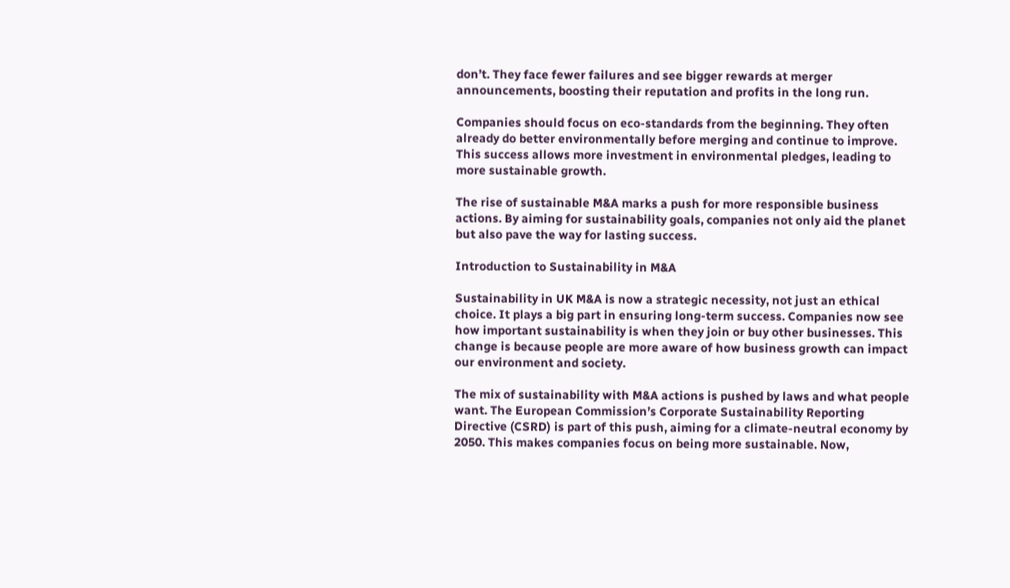don’t. They face fewer failures and see bigger rewards at merger announcements, boosting their reputation and profits in the long run.

Companies should focus on eco-standards from the beginning. They often already do better environmentally before merging and continue to improve. This success allows more investment in environmental pledges, leading to more sustainable growth.

The rise of sustainable M&A marks a push for more responsible business actions. By aiming for sustainability goals, companies not only aid the planet but also pave the way for lasting success.

Introduction to Sustainability in M&A

Sustainability in UK M&A is now a strategic necessity, not just an ethical choice. It plays a big part in ensuring long-term success. Companies now see how important sustainability is when they join or buy other businesses. This change is because people are more aware of how business growth can impact our environment and society.

The mix of sustainability with M&A actions is pushed by laws and what people want. The European Commission’s Corporate Sustainability Reporting Directive (CSRD) is part of this push, aiming for a climate-neutral economy by 2050. This makes companies focus on being more sustainable. Now,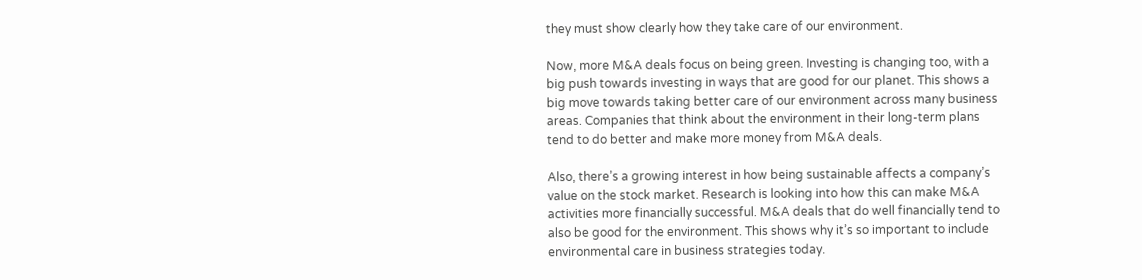they must show clearly how they take care of our environment.

Now, more M&A deals focus on being green. Investing is changing too, with a big push towards investing in ways that are good for our planet. This shows a big move towards taking better care of our environment across many business areas. Companies that think about the environment in their long-term plans tend to do better and make more money from M&A deals.

Also, there’s a growing interest in how being sustainable affects a company’s value on the stock market. Research is looking into how this can make M&A activities more financially successful. M&A deals that do well financially tend to also be good for the environment. This shows why it’s so important to include environmental care in business strategies today.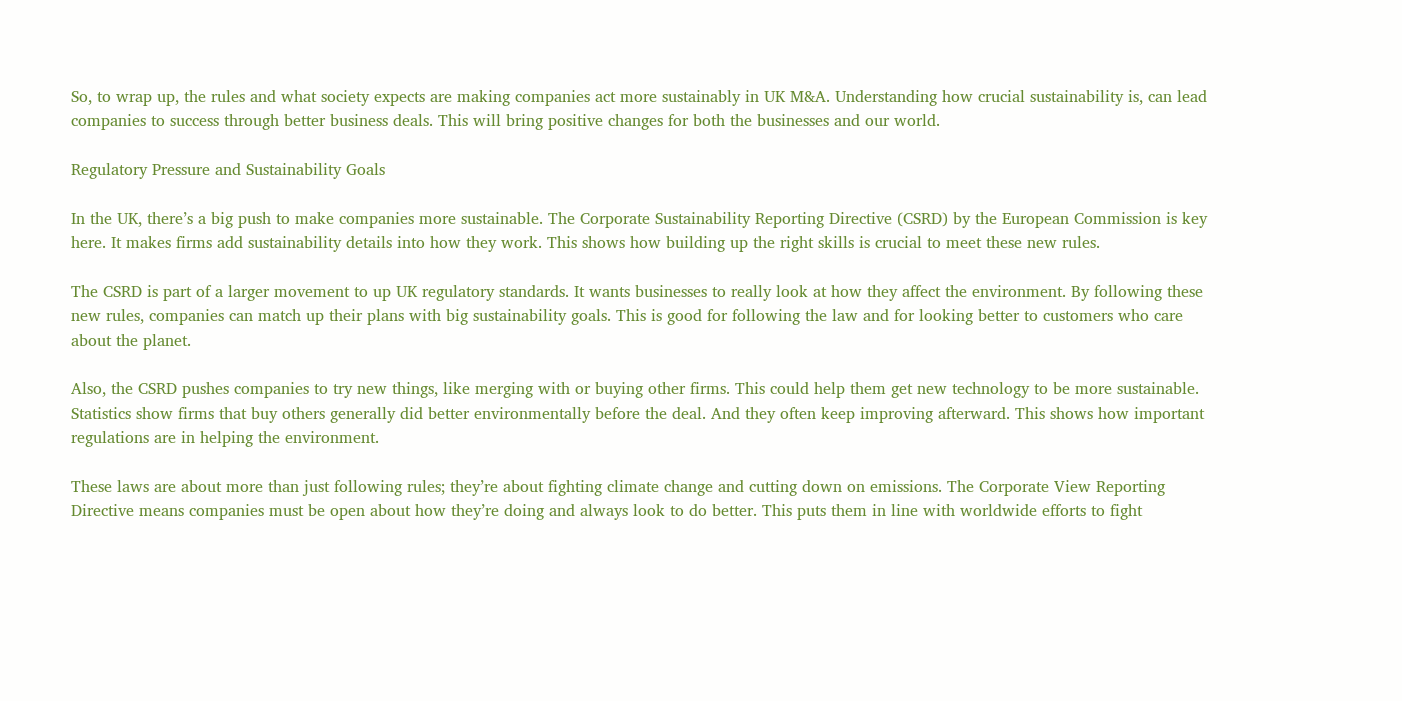So, to wrap up, the rules and what society expects are making companies act more sustainably in UK M&A. Understanding how crucial sustainability is, can lead companies to success through better business deals. This will bring positive changes for both the businesses and our world.

Regulatory Pressure and Sustainability Goals

In the UK, there’s a big push to make companies more sustainable. The Corporate Sustainability Reporting Directive (CSRD) by the European Commission is key here. It makes firms add sustainability details into how they work. This shows how building up the right skills is crucial to meet these new rules.

The CSRD is part of a larger movement to up UK regulatory standards. It wants businesses to really look at how they affect the environment. By following these new rules, companies can match up their plans with big sustainability goals. This is good for following the law and for looking better to customers who care about the planet.

Also, the CSRD pushes companies to try new things, like merging with or buying other firms. This could help them get new technology to be more sustainable. Statistics show firms that buy others generally did better environmentally before the deal. And they often keep improving afterward. This shows how important regulations are in helping the environment.

These laws are about more than just following rules; they’re about fighting climate change and cutting down on emissions. The Corporate View Reporting Directive means companies must be open about how they’re doing and always look to do better. This puts them in line with worldwide efforts to fight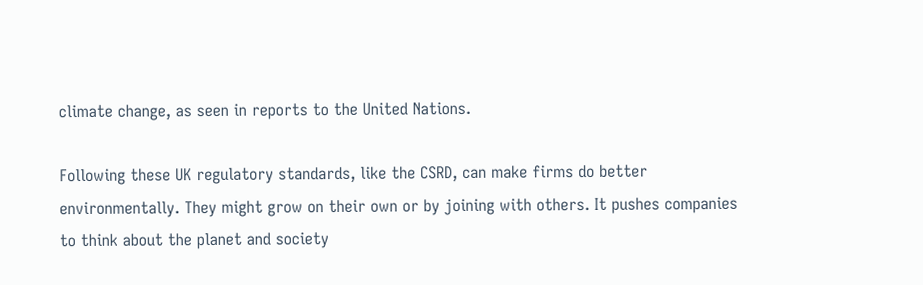climate change, as seen in reports to the United Nations.

Following these UK regulatory standards, like the CSRD, can make firms do better environmentally. They might grow on their own or by joining with others. It pushes companies to think about the planet and society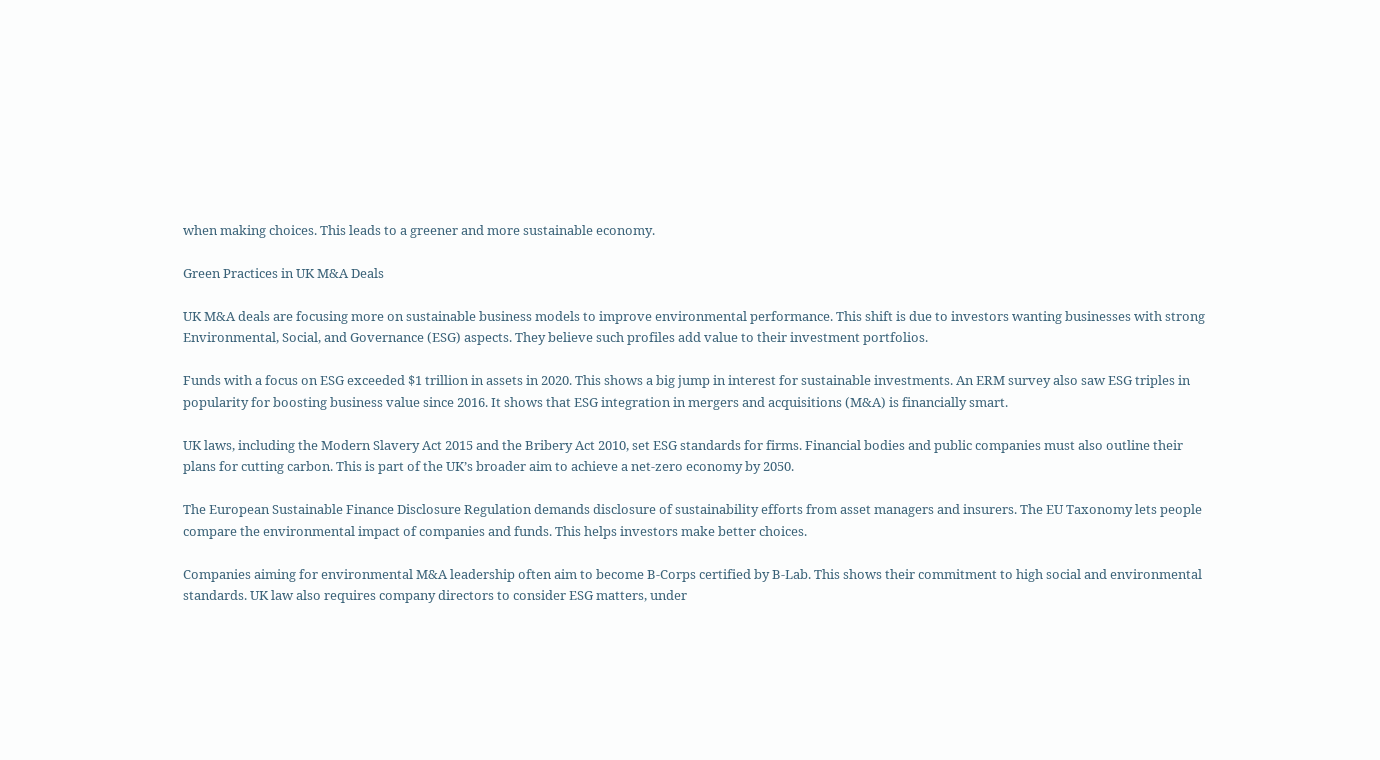when making choices. This leads to a greener and more sustainable economy.

Green Practices in UK M&A Deals

UK M&A deals are focusing more on sustainable business models to improve environmental performance. This shift is due to investors wanting businesses with strong Environmental, Social, and Governance (ESG) aspects. They believe such profiles add value to their investment portfolios.

Funds with a focus on ESG exceeded $1 trillion in assets in 2020. This shows a big jump in interest for sustainable investments. An ERM survey also saw ESG triples in popularity for boosting business value since 2016. It shows that ESG integration in mergers and acquisitions (M&A) is financially smart.

UK laws, including the Modern Slavery Act 2015 and the Bribery Act 2010, set ESG standards for firms. Financial bodies and public companies must also outline their plans for cutting carbon. This is part of the UK’s broader aim to achieve a net-zero economy by 2050.

The European Sustainable Finance Disclosure Regulation demands disclosure of sustainability efforts from asset managers and insurers. The EU Taxonomy lets people compare the environmental impact of companies and funds. This helps investors make better choices.

Companies aiming for environmental M&A leadership often aim to become B-Corps certified by B-Lab. This shows their commitment to high social and environmental standards. UK law also requires company directors to consider ESG matters, under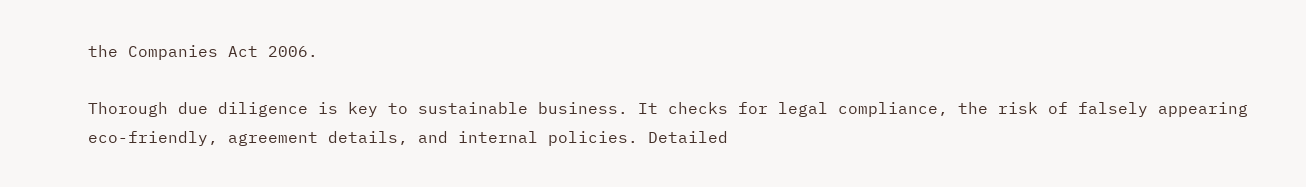the Companies Act 2006.

Thorough due diligence is key to sustainable business. It checks for legal compliance, the risk of falsely appearing eco-friendly, agreement details, and internal policies. Detailed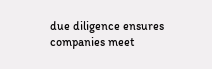due diligence ensures companies meet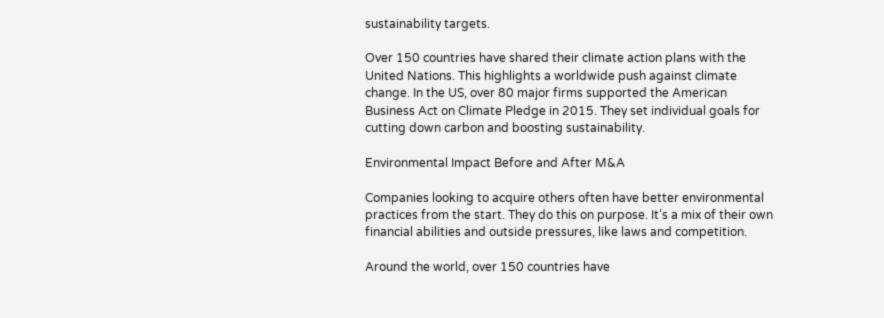sustainability targets.

Over 150 countries have shared their climate action plans with the United Nations. This highlights a worldwide push against climate change. In the US, over 80 major firms supported the American Business Act on Climate Pledge in 2015. They set individual goals for cutting down carbon and boosting sustainability.

Environmental Impact Before and After M&A

Companies looking to acquire others often have better environmental practices from the start. They do this on purpose. It’s a mix of their own financial abilities and outside pressures, like laws and competition.

Around the world, over 150 countries have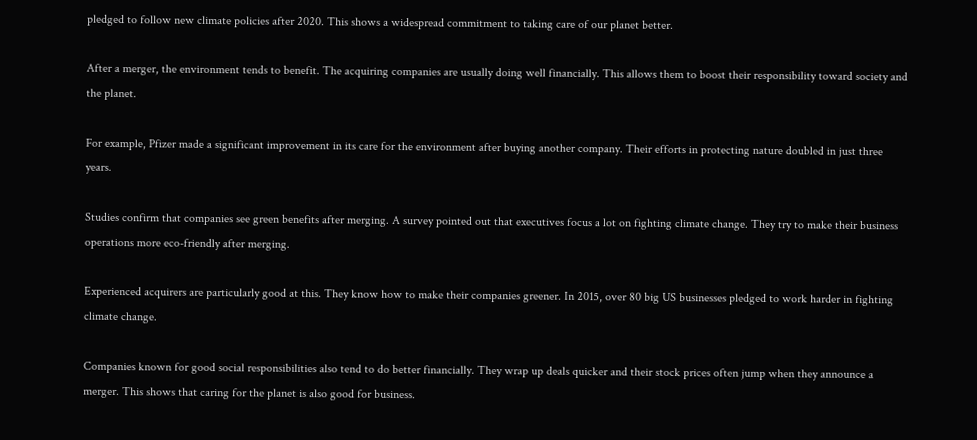pledged to follow new climate policies after 2020. This shows a widespread commitment to taking care of our planet better.

After a merger, the environment tends to benefit. The acquiring companies are usually doing well financially. This allows them to boost their responsibility toward society and the planet.

For example, Pfizer made a significant improvement in its care for the environment after buying another company. Their efforts in protecting nature doubled in just three years.

Studies confirm that companies see green benefits after merging. A survey pointed out that executives focus a lot on fighting climate change. They try to make their business operations more eco-friendly after merging.

Experienced acquirers are particularly good at this. They know how to make their companies greener. In 2015, over 80 big US businesses pledged to work harder in fighting climate change.

Companies known for good social responsibilities also tend to do better financially. They wrap up deals quicker and their stock prices often jump when they announce a merger. This shows that caring for the planet is also good for business.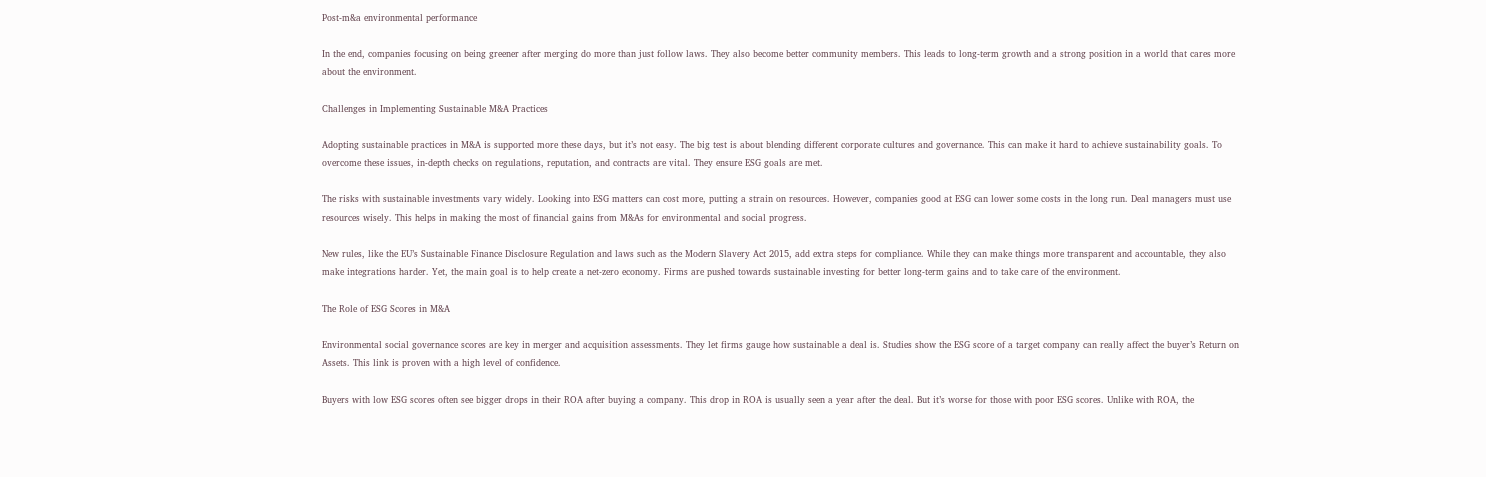Post-m&a environmental performance

In the end, companies focusing on being greener after merging do more than just follow laws. They also become better community members. This leads to long-term growth and a strong position in a world that cares more about the environment.

Challenges in Implementing Sustainable M&A Practices

Adopting sustainable practices in M&A is supported more these days, but it’s not easy. The big test is about blending different corporate cultures and governance. This can make it hard to achieve sustainability goals. To overcome these issues, in-depth checks on regulations, reputation, and contracts are vital. They ensure ESG goals are met.

The risks with sustainable investments vary widely. Looking into ESG matters can cost more, putting a strain on resources. However, companies good at ESG can lower some costs in the long run. Deal managers must use resources wisely. This helps in making the most of financial gains from M&As for environmental and social progress.

New rules, like the EU’s Sustainable Finance Disclosure Regulation and laws such as the Modern Slavery Act 2015, add extra steps for compliance. While they can make things more transparent and accountable, they also make integrations harder. Yet, the main goal is to help create a net-zero economy. Firms are pushed towards sustainable investing for better long-term gains and to take care of the environment.

The Role of ESG Scores in M&A

Environmental social governance scores are key in merger and acquisition assessments. They let firms gauge how sustainable a deal is. Studies show the ESG score of a target company can really affect the buyer’s Return on Assets. This link is proven with a high level of confidence.

Buyers with low ESG scores often see bigger drops in their ROA after buying a company. This drop in ROA is usually seen a year after the deal. But it’s worse for those with poor ESG scores. Unlike with ROA, the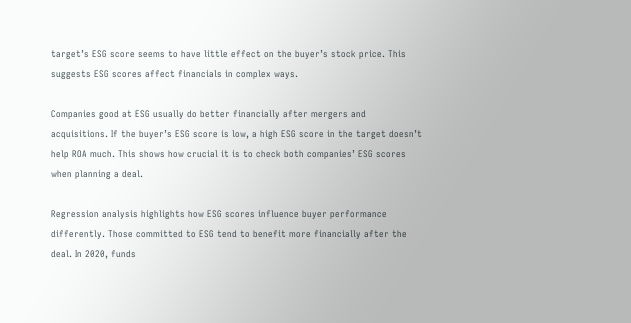target’s ESG score seems to have little effect on the buyer’s stock price. This suggests ESG scores affect financials in complex ways.

Companies good at ESG usually do better financially after mergers and acquisitions. If the buyer’s ESG score is low, a high ESG score in the target doesn’t help ROA much. This shows how crucial it is to check both companies’ ESG scores when planning a deal.

Regression analysis highlights how ESG scores influence buyer performance differently. Those committed to ESG tend to benefit more financially after the deal. In 2020, funds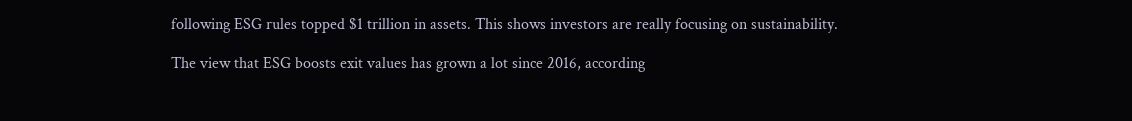following ESG rules topped $1 trillion in assets. This shows investors are really focusing on sustainability.

The view that ESG boosts exit values has grown a lot since 2016, according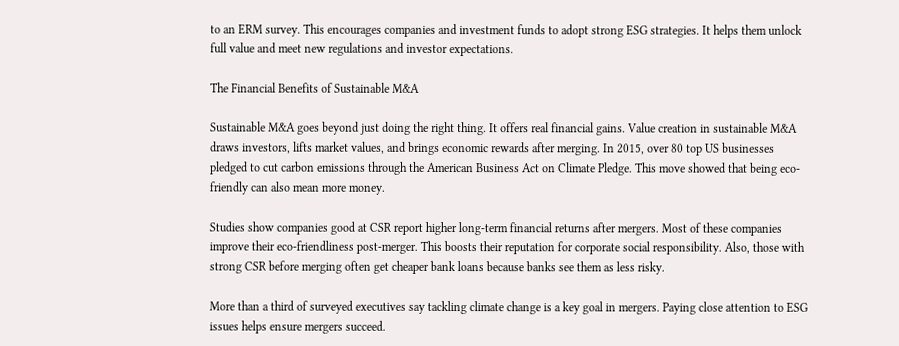to an ERM survey. This encourages companies and investment funds to adopt strong ESG strategies. It helps them unlock full value and meet new regulations and investor expectations.

The Financial Benefits of Sustainable M&A

Sustainable M&A goes beyond just doing the right thing. It offers real financial gains. Value creation in sustainable M&A draws investors, lifts market values, and brings economic rewards after merging. In 2015, over 80 top US businesses pledged to cut carbon emissions through the American Business Act on Climate Pledge. This move showed that being eco-friendly can also mean more money.

Studies show companies good at CSR report higher long-term financial returns after mergers. Most of these companies improve their eco-friendliness post-merger. This boosts their reputation for corporate social responsibility. Also, those with strong CSR before merging often get cheaper bank loans because banks see them as less risky.

More than a third of surveyed executives say tackling climate change is a key goal in mergers. Paying close attention to ESG issues helps ensure mergers succeed.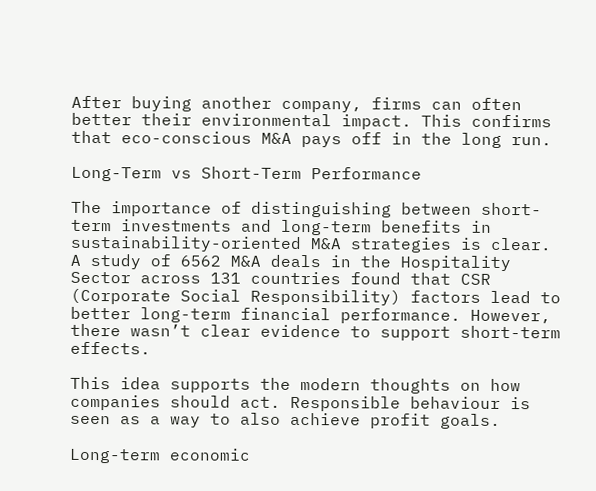After buying another company, firms can often better their environmental impact. This confirms that eco-conscious M&A pays off in the long run.

Long-Term vs Short-Term Performance

The importance of distinguishing between short-term investments and long-term benefits in sustainability-oriented M&A strategies is clear. A study of 6562 M&A deals in the Hospitality Sector across 131 countries found that CSR (Corporate Social Responsibility) factors lead to better long-term financial performance. However, there wasn’t clear evidence to support short-term effects.

This idea supports the modern thoughts on how companies should act. Responsible behaviour is seen as a way to also achieve profit goals.

Long-term economic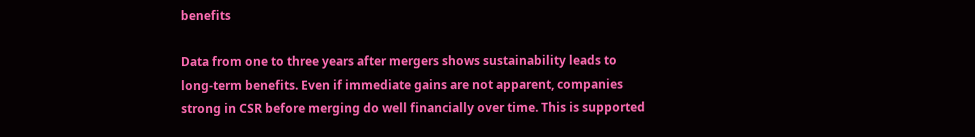benefits

Data from one to three years after mergers shows sustainability leads to long-term benefits. Even if immediate gains are not apparent, companies strong in CSR before merging do well financially over time. This is supported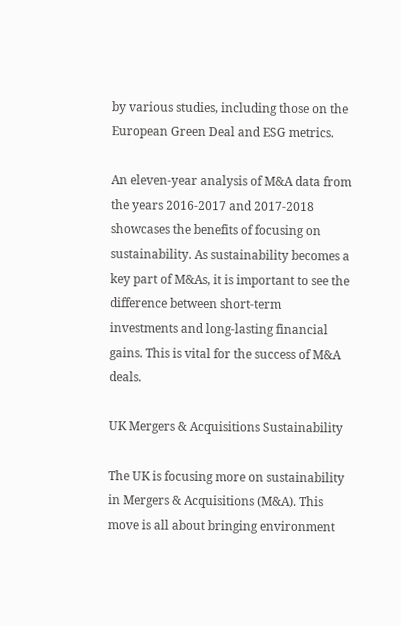by various studies, including those on the European Green Deal and ESG metrics.

An eleven-year analysis of M&A data from the years 2016-2017 and 2017-2018 showcases the benefits of focusing on sustainability. As sustainability becomes a key part of M&As, it is important to see the difference between short-term investments and long-lasting financial gains. This is vital for the success of M&A deals.

UK Mergers & Acquisitions Sustainability

The UK is focusing more on sustainability in Mergers & Acquisitions (M&A). This move is all about bringing environment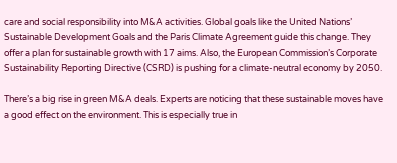care and social responsibility into M&A activities. Global goals like the United Nations’ Sustainable Development Goals and the Paris Climate Agreement guide this change. They offer a plan for sustainable growth with 17 aims. Also, the European Commission’s Corporate Sustainability Reporting Directive (CSRD) is pushing for a climate-neutral economy by 2050.

There’s a big rise in green M&A deals. Experts are noticing that these sustainable moves have a good effect on the environment. This is especially true in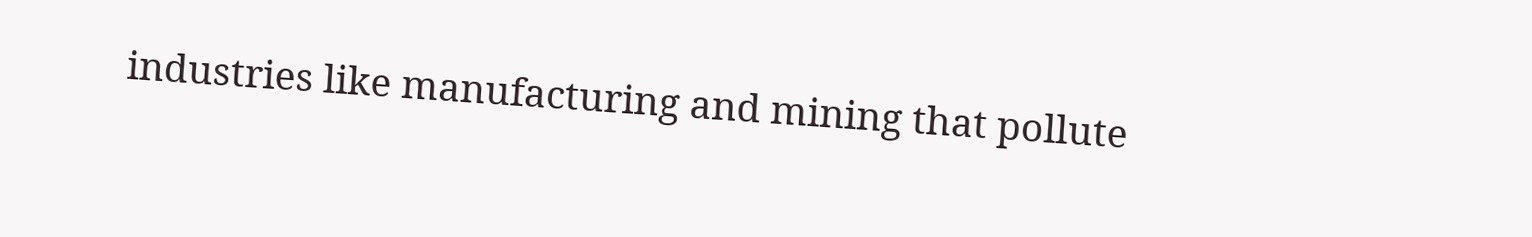industries like manufacturing and mining that pollute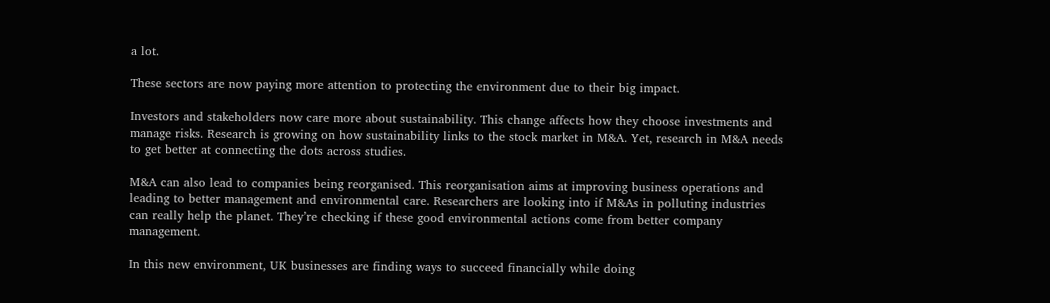a lot.

These sectors are now paying more attention to protecting the environment due to their big impact.

Investors and stakeholders now care more about sustainability. This change affects how they choose investments and manage risks. Research is growing on how sustainability links to the stock market in M&A. Yet, research in M&A needs to get better at connecting the dots across studies.

M&A can also lead to companies being reorganised. This reorganisation aims at improving business operations and leading to better management and environmental care. Researchers are looking into if M&As in polluting industries can really help the planet. They’re checking if these good environmental actions come from better company management.

In this new environment, UK businesses are finding ways to succeed financially while doing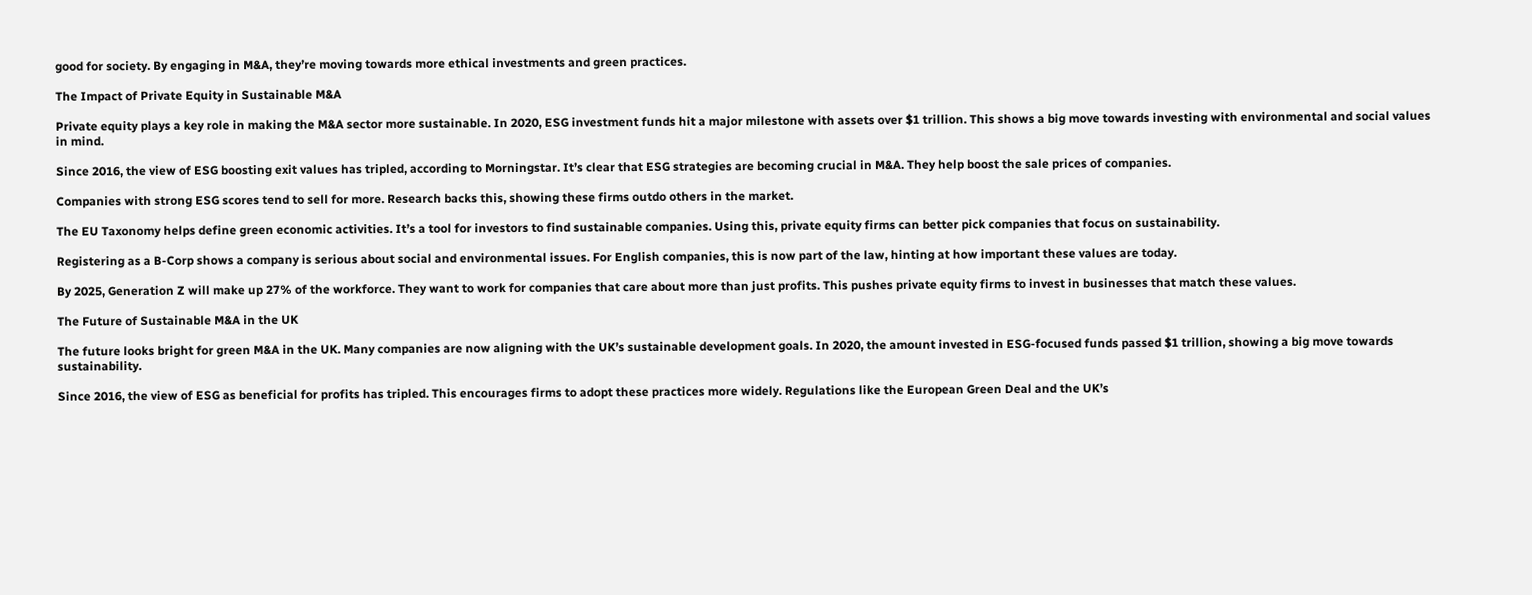good for society. By engaging in M&A, they’re moving towards more ethical investments and green practices.

The Impact of Private Equity in Sustainable M&A

Private equity plays a key role in making the M&A sector more sustainable. In 2020, ESG investment funds hit a major milestone with assets over $1 trillion. This shows a big move towards investing with environmental and social values in mind.

Since 2016, the view of ESG boosting exit values has tripled, according to Morningstar. It’s clear that ESG strategies are becoming crucial in M&A. They help boost the sale prices of companies.

Companies with strong ESG scores tend to sell for more. Research backs this, showing these firms outdo others in the market.

The EU Taxonomy helps define green economic activities. It’s a tool for investors to find sustainable companies. Using this, private equity firms can better pick companies that focus on sustainability.

Registering as a B-Corp shows a company is serious about social and environmental issues. For English companies, this is now part of the law, hinting at how important these values are today.

By 2025, Generation Z will make up 27% of the workforce. They want to work for companies that care about more than just profits. This pushes private equity firms to invest in businesses that match these values.

The Future of Sustainable M&A in the UK

The future looks bright for green M&A in the UK. Many companies are now aligning with the UK’s sustainable development goals. In 2020, the amount invested in ESG-focused funds passed $1 trillion, showing a big move towards sustainability.

Since 2016, the view of ESG as beneficial for profits has tripled. This encourages firms to adopt these practices more widely. Regulations like the European Green Deal and the UK’s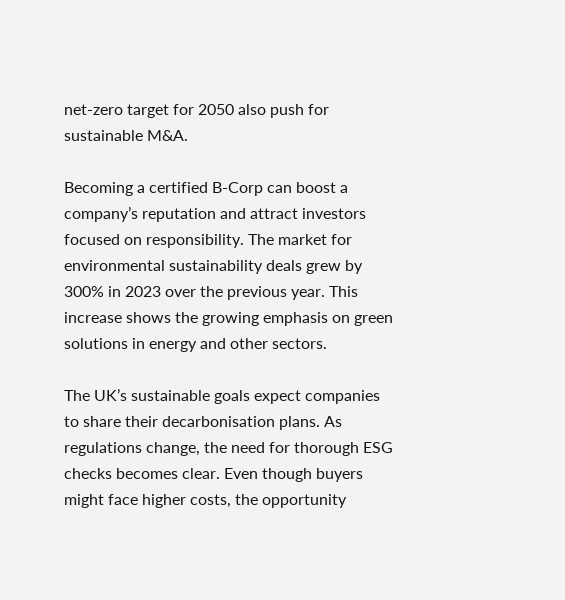net-zero target for 2050 also push for sustainable M&A.

Becoming a certified B-Corp can boost a company’s reputation and attract investors focused on responsibility. The market for environmental sustainability deals grew by 300% in 2023 over the previous year. This increase shows the growing emphasis on green solutions in energy and other sectors.

The UK’s sustainable goals expect companies to share their decarbonisation plans. As regulations change, the need for thorough ESG checks becomes clear. Even though buyers might face higher costs, the opportunity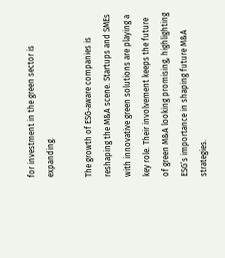for investment in the green sector is expanding.

The growth of ESG-aware companies is reshaping the M&A scene. Startups and SMEs with innovative green solutions are playing a key role. Their involvement keeps the future of green M&A looking promising, highlighting ESG’s importance in shaping future M&A strategies.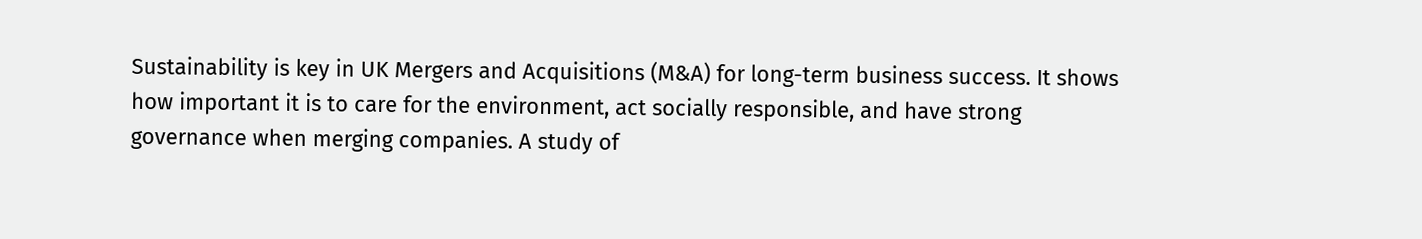Sustainability is key in UK Mergers and Acquisitions (M&A) for long-term business success. It shows how important it is to care for the environment, act socially responsible, and have strong governance when merging companies. A study of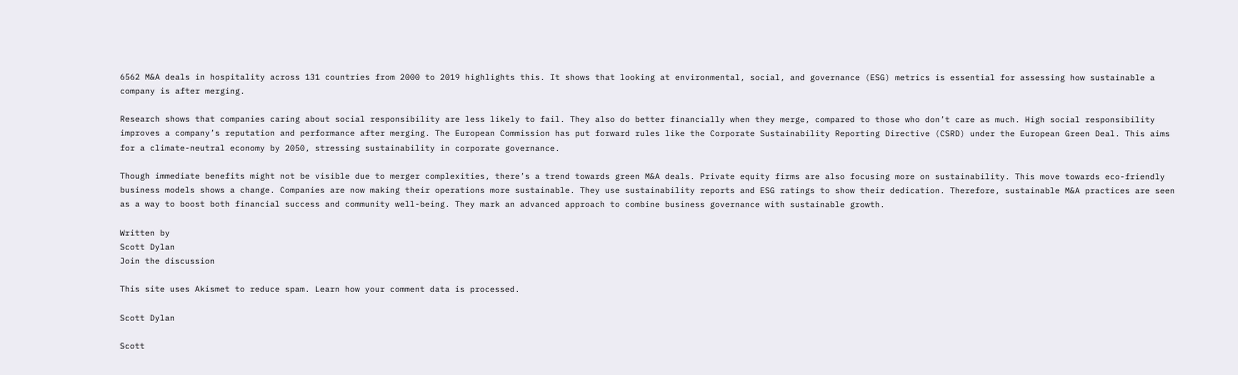6562 M&A deals in hospitality across 131 countries from 2000 to 2019 highlights this. It shows that looking at environmental, social, and governance (ESG) metrics is essential for assessing how sustainable a company is after merging.

Research shows that companies caring about social responsibility are less likely to fail. They also do better financially when they merge, compared to those who don’t care as much. High social responsibility improves a company’s reputation and performance after merging. The European Commission has put forward rules like the Corporate Sustainability Reporting Directive (CSRD) under the European Green Deal. This aims for a climate-neutral economy by 2050, stressing sustainability in corporate governance.

Though immediate benefits might not be visible due to merger complexities, there’s a trend towards green M&A deals. Private equity firms are also focusing more on sustainability. This move towards eco-friendly business models shows a change. Companies are now making their operations more sustainable. They use sustainability reports and ESG ratings to show their dedication. Therefore, sustainable M&A practices are seen as a way to boost both financial success and community well-being. They mark an advanced approach to combine business governance with sustainable growth.

Written by
Scott Dylan
Join the discussion

This site uses Akismet to reduce spam. Learn how your comment data is processed.

Scott Dylan

Scott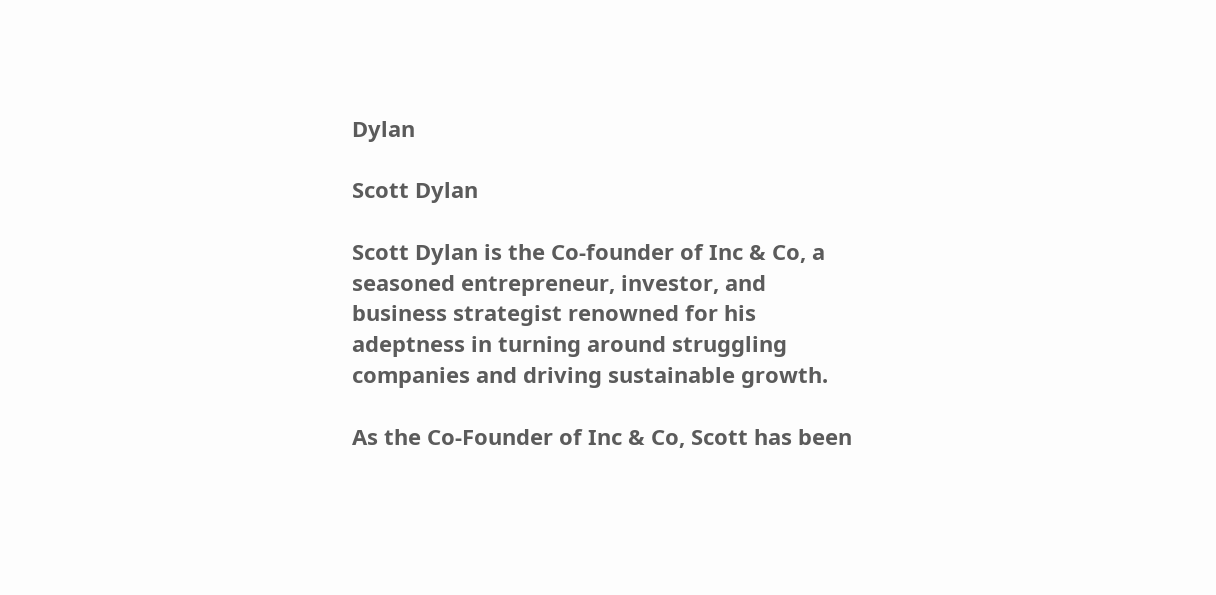Dylan

Scott Dylan

Scott Dylan is the Co-founder of Inc & Co, a seasoned entrepreneur, investor, and business strategist renowned for his adeptness in turning around struggling companies and driving sustainable growth.

As the Co-Founder of Inc & Co, Scott has been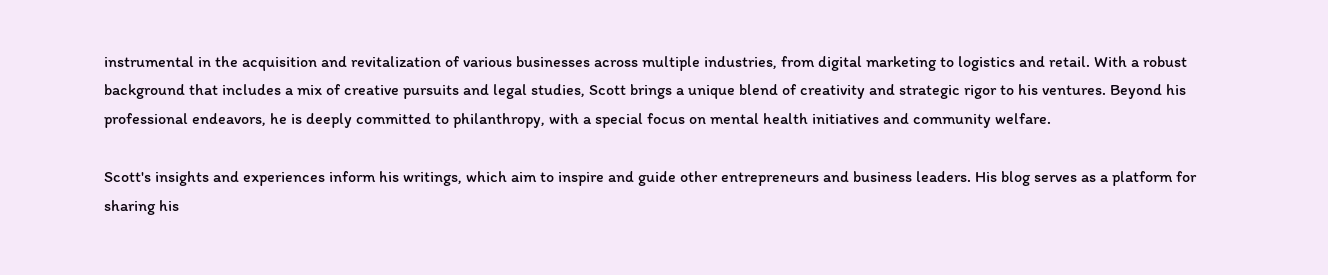instrumental in the acquisition and revitalization of various businesses across multiple industries, from digital marketing to logistics and retail. With a robust background that includes a mix of creative pursuits and legal studies, Scott brings a unique blend of creativity and strategic rigor to his ventures. Beyond his professional endeavors, he is deeply committed to philanthropy, with a special focus on mental health initiatives and community welfare.

Scott's insights and experiences inform his writings, which aim to inspire and guide other entrepreneurs and business leaders. His blog serves as a platform for sharing his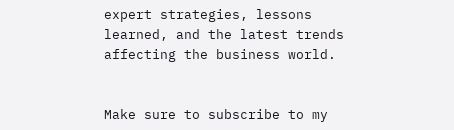expert strategies, lessons learned, and the latest trends affecting the business world.


Make sure to subscribe to my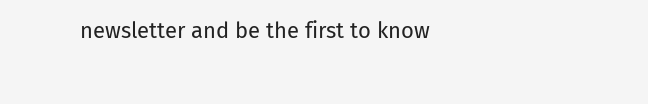newsletter and be the first to know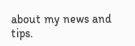about my news and tips.